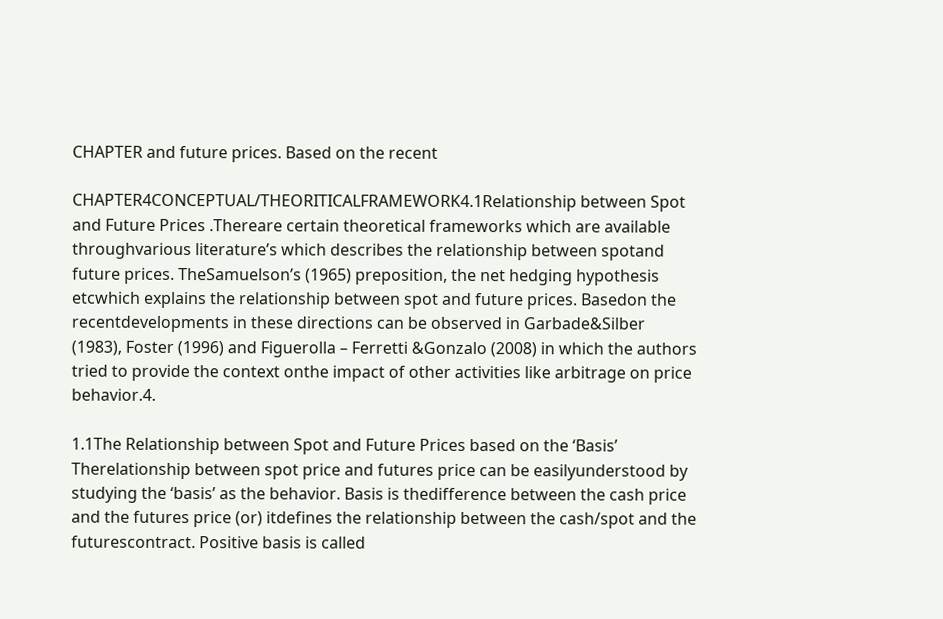CHAPTER and future prices. Based on the recent

CHAPTER4CONCEPTUAL/THEORITICALFRAMEWORK4.1Relationship between Spot and Future Prices .Thereare certain theoretical frameworks which are available throughvarious literature’s which describes the relationship between spotand future prices. TheSamuelson’s (1965) preposition, the net hedging hypothesis etcwhich explains the relationship between spot and future prices. Basedon the recentdevelopments in these directions can be observed in Garbade&Silber (1983), Foster (1996) and Figuerolla – Ferretti &Gonzalo (2008) in which the authors tried to provide the context onthe impact of other activities like arbitrage on price behavior.4.

1.1The Relationship between Spot and Future Prices based on the ‘Basis’ Therelationship between spot price and futures price can be easilyunderstood by studying the ‘basis’ as the behavior. Basis is thedifference between the cash price and the futures price (or) itdefines the relationship between the cash/spot and the futurescontract. Positive basis is called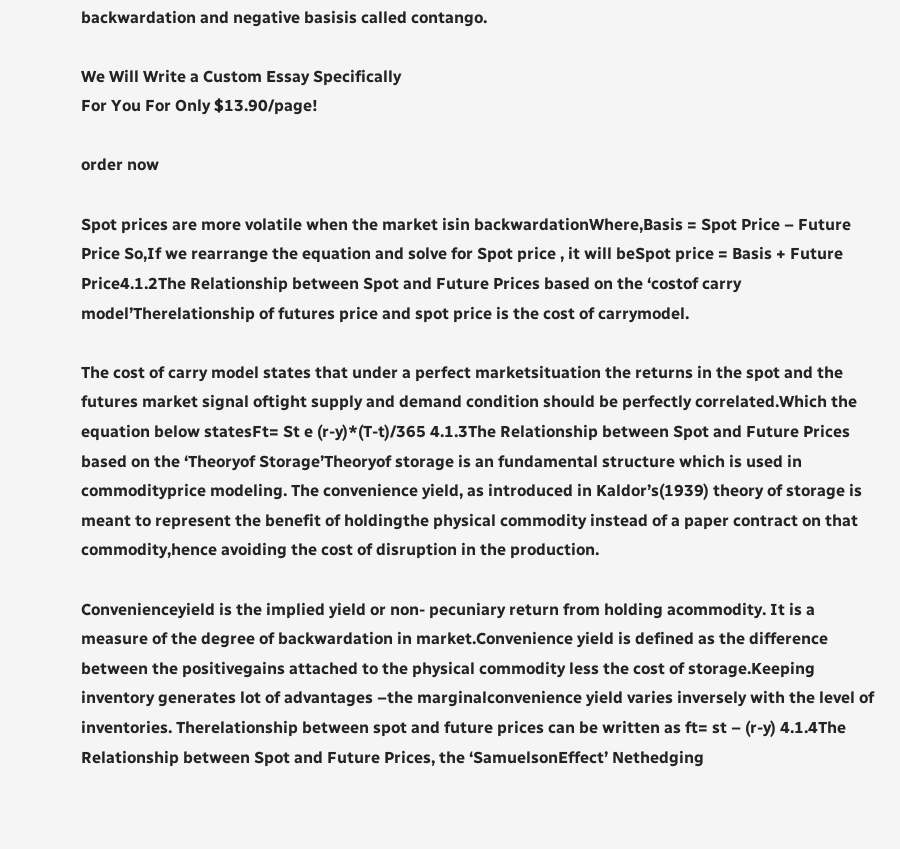backwardation and negative basisis called contango.

We Will Write a Custom Essay Specifically
For You For Only $13.90/page!

order now

Spot prices are more volatile when the market isin backwardationWhere,Basis = Spot Price – Future Price So,If we rearrange the equation and solve for Spot price , it will beSpot price = Basis + Future Price4.1.2The Relationship between Spot and Future Prices based on the ‘costof carry model’Therelationship of futures price and spot price is the cost of carrymodel.

The cost of carry model states that under a perfect marketsituation the returns in the spot and the futures market signal oftight supply and demand condition should be perfectly correlated.Which the equation below statesFt= St e (r-y)*(T-t)/365 4.1.3The Relationship between Spot and Future Prices based on the ‘Theoryof Storage’Theoryof storage is an fundamental structure which is used in commodityprice modeling. The convenience yield, as introduced in Kaldor’s(1939) theory of storage is meant to represent the benefit of holdingthe physical commodity instead of a paper contract on that commodity,hence avoiding the cost of disruption in the production.

Convenienceyield is the implied yield or non- pecuniary return from holding acommodity. It is a measure of the degree of backwardation in market.Convenience yield is defined as the difference between the positivegains attached to the physical commodity less the cost of storage.Keeping inventory generates lot of advantages –the marginalconvenience yield varies inversely with the level of inventories. Therelationship between spot and future prices can be written as ft= st – (r-y) 4.1.4The Relationship between Spot and Future Prices, the ‘SamuelsonEffect’ Nethedging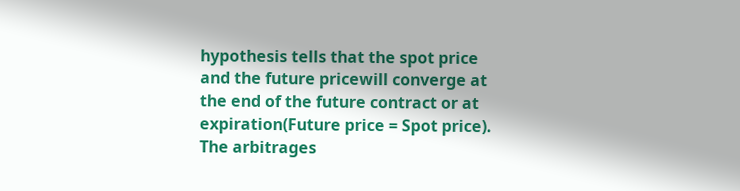hypothesis tells that the spot price and the future pricewill converge at the end of the future contract or at expiration(Future price = Spot price). The arbitrages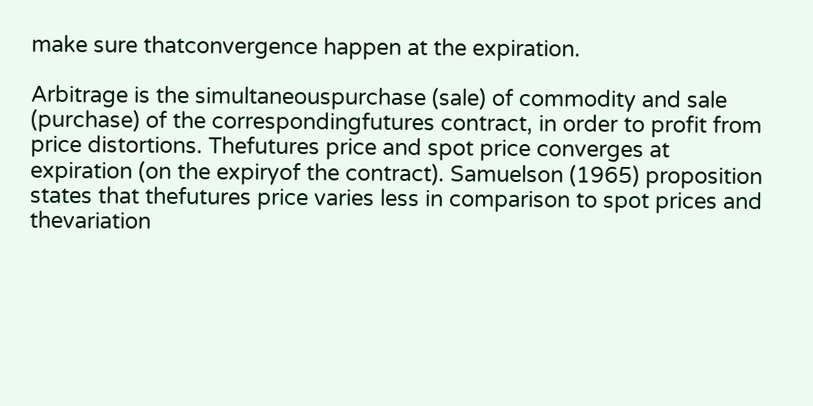make sure thatconvergence happen at the expiration.

Arbitrage is the simultaneouspurchase (sale) of commodity and sale (purchase) of the correspondingfutures contract, in order to profit from price distortions. Thefutures price and spot price converges at expiration (on the expiryof the contract). Samuelson (1965) proposition states that thefutures price varies less in comparison to spot prices and thevariation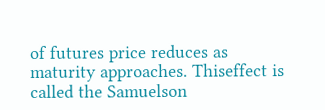of futures price reduces as maturity approaches. Thiseffect is called the Samuelson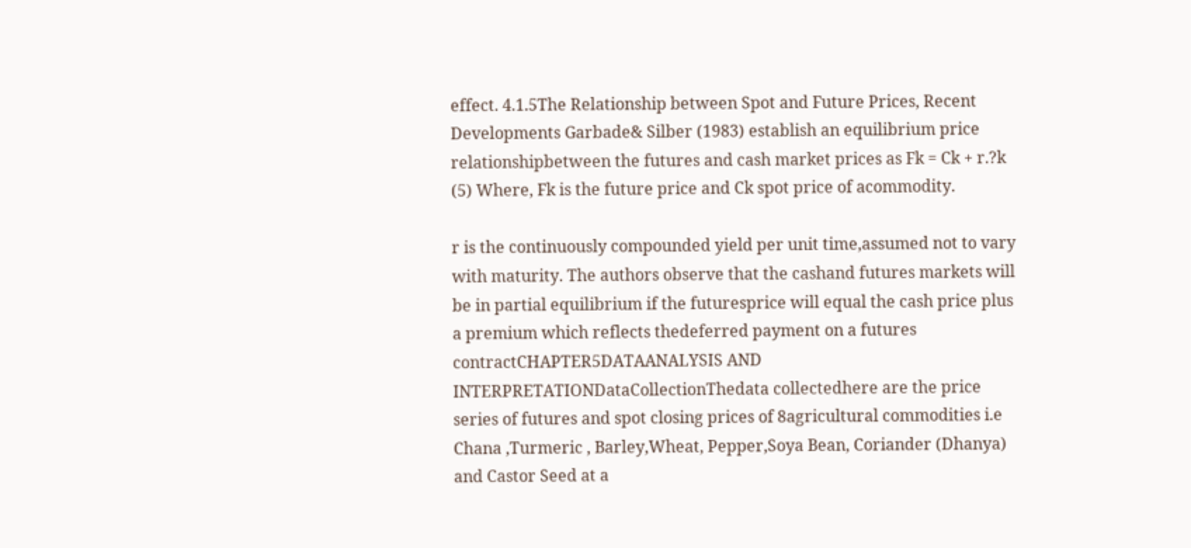effect. 4.1.5The Relationship between Spot and Future Prices, Recent Developments Garbade& Silber (1983) establish an equilibrium price relationshipbetween the futures and cash market prices as Fk = Ck + r.?k (5) Where, Fk is the future price and Ck spot price of acommodity.

r is the continuously compounded yield per unit time,assumed not to vary with maturity. The authors observe that the cashand futures markets will be in partial equilibrium if the futuresprice will equal the cash price plus a premium which reflects thedeferred payment on a futures contractCHAPTER5DATAANALYSIS AND INTERPRETATIONDataCollectionThedata collectedhere are the price series of futures and spot closing prices of 8agricultural commodities i.e Chana ,Turmeric , Barley,Wheat, Pepper,Soya Bean, Coriander (Dhanya) and Castor Seed at a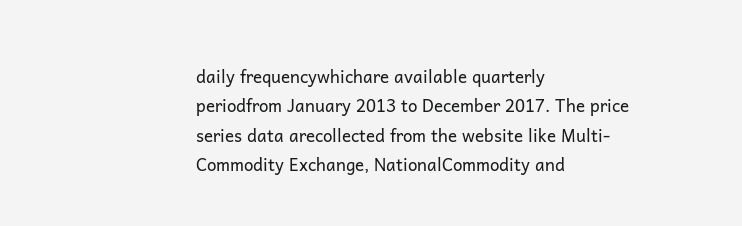daily frequencywhichare available quarterly periodfrom January 2013 to December 2017. The price series data arecollected from the website like Multi-Commodity Exchange, NationalCommodity and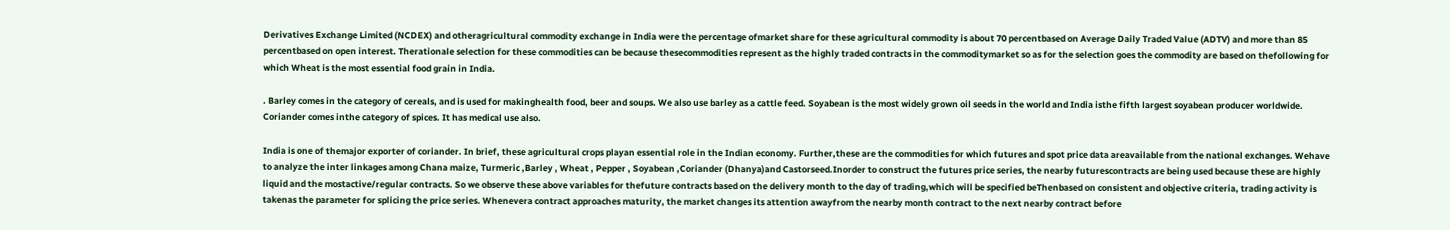Derivatives Exchange Limited (NCDEX) and otheragricultural commodity exchange in India were the percentage ofmarket share for these agricultural commodity is about 70 percentbased on Average Daily Traded Value (ADTV) and more than 85 percentbased on open interest. Therationale selection for these commodities can be because thesecommodities represent as the highly traded contracts in the commoditymarket so as for the selection goes the commodity are based on thefollowing for which Wheat is the most essential food grain in India.

. Barley comes in the category of cereals, and is used for makinghealth food, beer and soups. We also use barley as a cattle feed. Soyabean is the most widely grown oil seeds in the world and India isthe fifth largest soyabean producer worldwide. Coriander comes inthe category of spices. It has medical use also.

India is one of themajor exporter of coriander. In brief, these agricultural crops playan essential role in the Indian economy. Further,these are the commodities for which futures and spot price data areavailable from the national exchanges. Wehave to analyze the inter linkages among Chana maize, Turmeric ,Barley , Wheat , Pepper , Soyabean ,Coriander (Dhanya)and Castorseed.Inorder to construct the futures price series, the nearby futurescontracts are being used because these are highly liquid and the mostactive/regular contracts. So we observe these above variables for thefuture contracts based on the delivery month to the day of trading,which will be specified beThenbased on consistent and objective criteria, trading activity is takenas the parameter for splicing the price series. Whenevera contract approaches maturity, the market changes its attention awayfrom the nearby month contract to the next nearby contract before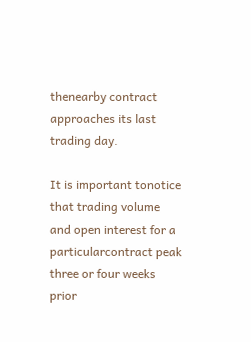thenearby contract approaches its last trading day.

It is important tonotice that trading volume and open interest for a particularcontract peak three or four weeks prior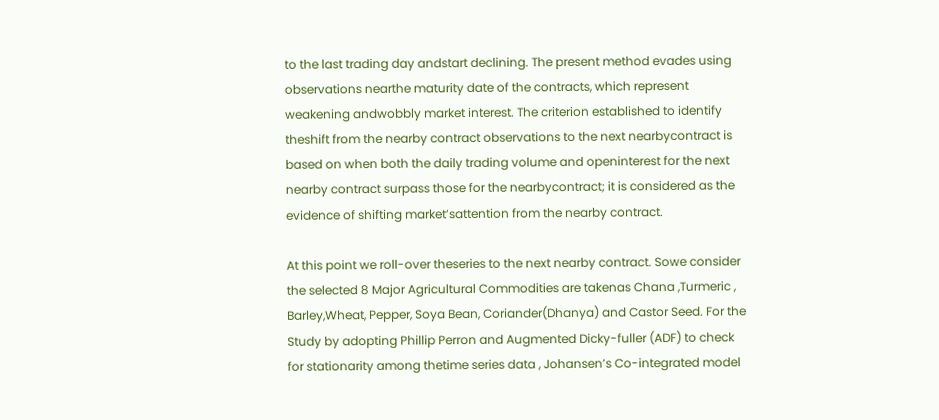to the last trading day andstart declining. The present method evades using observations nearthe maturity date of the contracts, which represent weakening andwobbly market interest. The criterion established to identify theshift from the nearby contract observations to the next nearbycontract is based on when both the daily trading volume and openinterest for the next nearby contract surpass those for the nearbycontract; it is considered as the evidence of shifting market’sattention from the nearby contract.

At this point we roll-over theseries to the next nearby contract. Sowe consider the selected 8 Major Agricultural Commodities are takenas Chana ,Turmeric , Barley,Wheat, Pepper, Soya Bean, Coriander(Dhanya) and Castor Seed. For the Study by adopting Phillip Perron and Augmented Dicky-fuller (ADF) to check for stationarity among thetime series data , Johansen’s Co-integrated model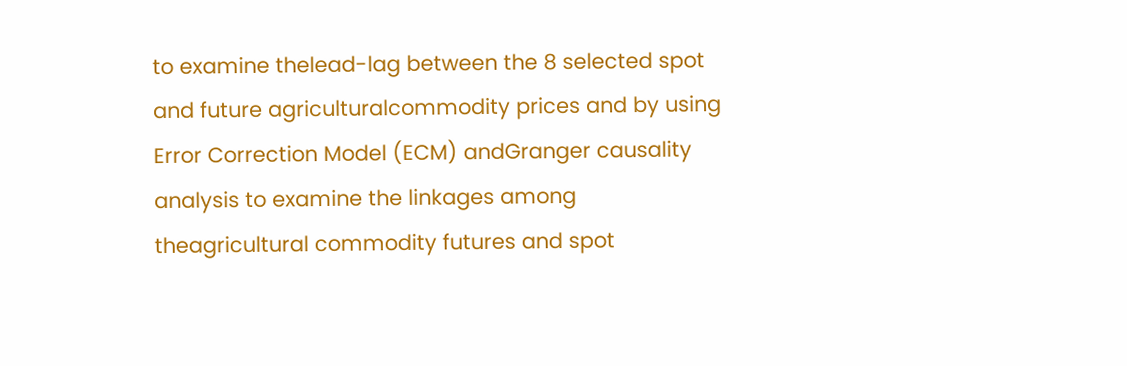to examine thelead-lag between the 8 selected spot and future agriculturalcommodity prices and by using Error Correction Model (ECM) andGranger causality analysis to examine the linkages among theagricultural commodity futures and spot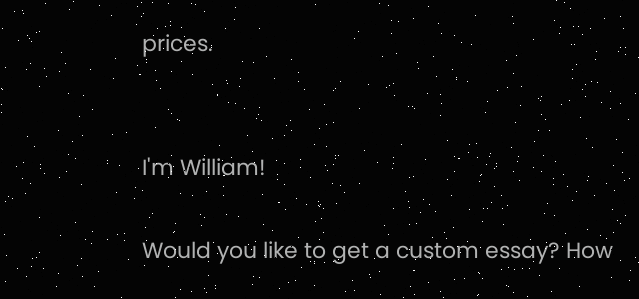prices.


I'm William!

Would you like to get a custom essay? How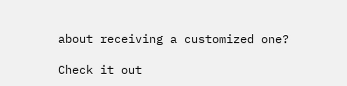about receiving a customized one?

Check it out